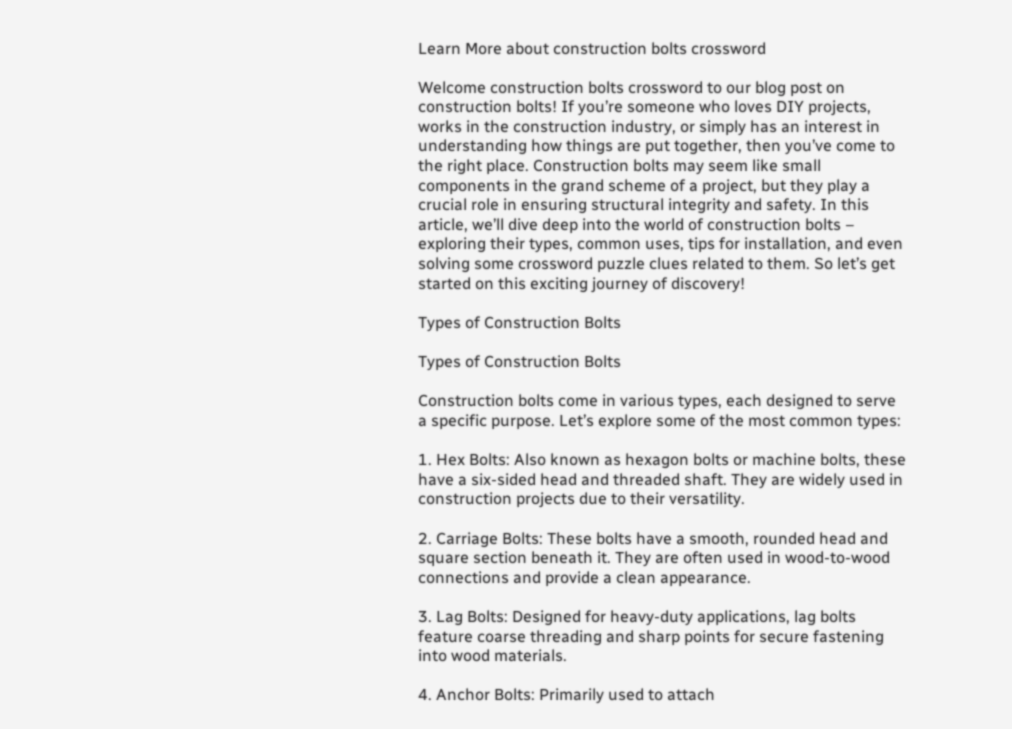Learn More about construction bolts crossword

Welcome construction bolts crossword to our blog post on construction bolts! If you’re someone who loves DIY projects, works in the construction industry, or simply has an interest in understanding how things are put together, then you’ve come to the right place. Construction bolts may seem like small components in the grand scheme of a project, but they play a crucial role in ensuring structural integrity and safety. In this article, we’ll dive deep into the world of construction bolts – exploring their types, common uses, tips for installation, and even solving some crossword puzzle clues related to them. So let’s get started on this exciting journey of discovery!

Types of Construction Bolts

Types of Construction Bolts

Construction bolts come in various types, each designed to serve a specific purpose. Let’s explore some of the most common types:

1. Hex Bolts: Also known as hexagon bolts or machine bolts, these have a six-sided head and threaded shaft. They are widely used in construction projects due to their versatility.

2. Carriage Bolts: These bolts have a smooth, rounded head and square section beneath it. They are often used in wood-to-wood connections and provide a clean appearance.

3. Lag Bolts: Designed for heavy-duty applications, lag bolts feature coarse threading and sharp points for secure fastening into wood materials.

4. Anchor Bolts: Primarily used to attach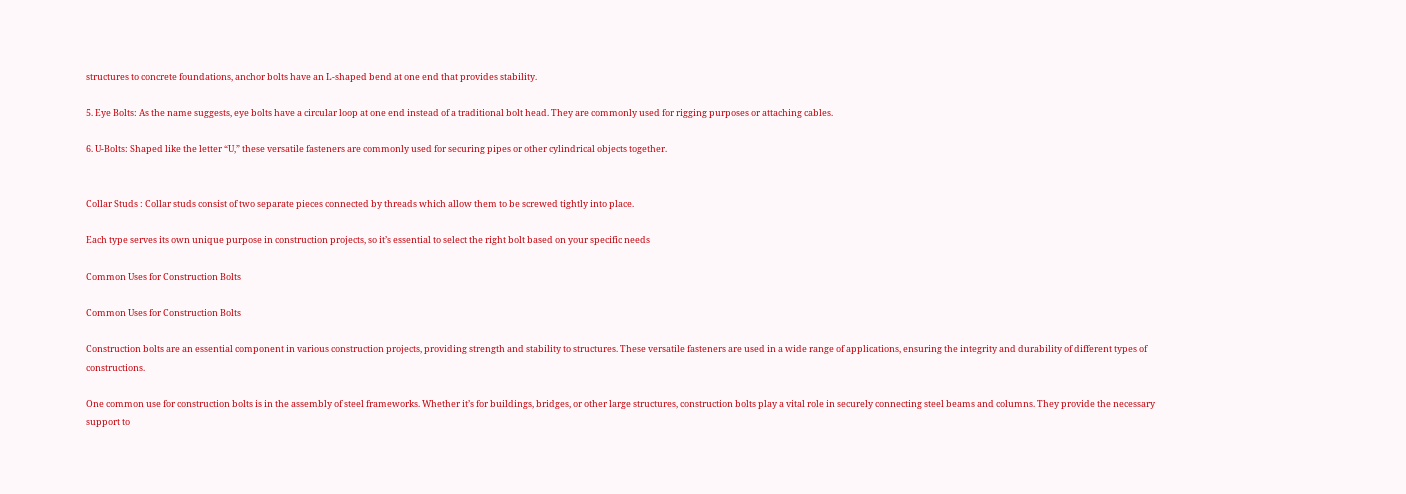structures to concrete foundations, anchor bolts have an L-shaped bend at one end that provides stability.

5. Eye Bolts: As the name suggests, eye bolts have a circular loop at one end instead of a traditional bolt head. They are commonly used for rigging purposes or attaching cables.

6. U-Bolts: Shaped like the letter “U,” these versatile fasteners are commonly used for securing pipes or other cylindrical objects together.


Collar Studs : Collar studs consist of two separate pieces connected by threads which allow them to be screwed tightly into place.

Each type serves its own unique purpose in construction projects, so it’s essential to select the right bolt based on your specific needs

Common Uses for Construction Bolts

Common Uses for Construction Bolts

Construction bolts are an essential component in various construction projects, providing strength and stability to structures. These versatile fasteners are used in a wide range of applications, ensuring the integrity and durability of different types of constructions.

One common use for construction bolts is in the assembly of steel frameworks. Whether it’s for buildings, bridges, or other large structures, construction bolts play a vital role in securely connecting steel beams and columns. They provide the necessary support to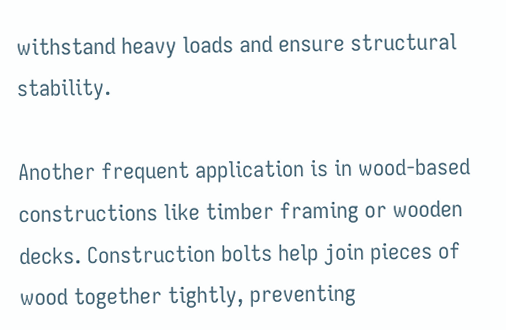withstand heavy loads and ensure structural stability.

Another frequent application is in wood-based constructions like timber framing or wooden decks. Construction bolts help join pieces of wood together tightly, preventing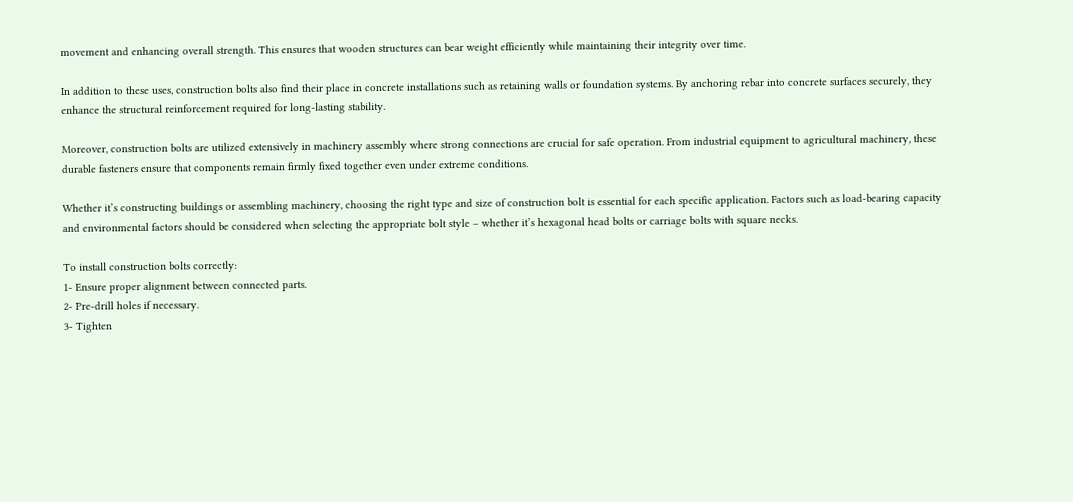movement and enhancing overall strength. This ensures that wooden structures can bear weight efficiently while maintaining their integrity over time.

In addition to these uses, construction bolts also find their place in concrete installations such as retaining walls or foundation systems. By anchoring rebar into concrete surfaces securely, they enhance the structural reinforcement required for long-lasting stability.

Moreover, construction bolts are utilized extensively in machinery assembly where strong connections are crucial for safe operation. From industrial equipment to agricultural machinery, these durable fasteners ensure that components remain firmly fixed together even under extreme conditions.

Whether it’s constructing buildings or assembling machinery, choosing the right type and size of construction bolt is essential for each specific application. Factors such as load-bearing capacity and environmental factors should be considered when selecting the appropriate bolt style – whether it’s hexagonal head bolts or carriage bolts with square necks.

To install construction bolts correctly:
1- Ensure proper alignment between connected parts.
2- Pre-drill holes if necessary.
3- Tighten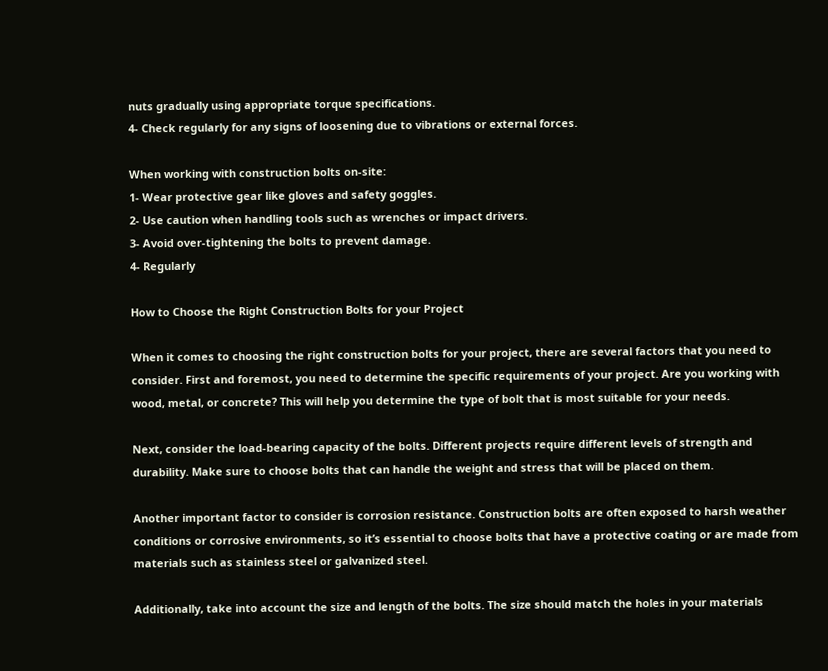nuts gradually using appropriate torque specifications.
4- Check regularly for any signs of loosening due to vibrations or external forces.

When working with construction bolts on-site:
1- Wear protective gear like gloves and safety goggles.
2- Use caution when handling tools such as wrenches or impact drivers.
3- Avoid over-tightening the bolts to prevent damage.
4- Regularly

How to Choose the Right Construction Bolts for your Project

When it comes to choosing the right construction bolts for your project, there are several factors that you need to consider. First and foremost, you need to determine the specific requirements of your project. Are you working with wood, metal, or concrete? This will help you determine the type of bolt that is most suitable for your needs.

Next, consider the load-bearing capacity of the bolts. Different projects require different levels of strength and durability. Make sure to choose bolts that can handle the weight and stress that will be placed on them.

Another important factor to consider is corrosion resistance. Construction bolts are often exposed to harsh weather conditions or corrosive environments, so it’s essential to choose bolts that have a protective coating or are made from materials such as stainless steel or galvanized steel.

Additionally, take into account the size and length of the bolts. The size should match the holes in your materials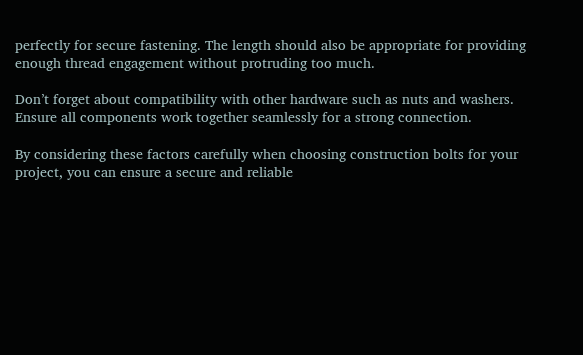perfectly for secure fastening. The length should also be appropriate for providing enough thread engagement without protruding too much.

Don’t forget about compatibility with other hardware such as nuts and washers. Ensure all components work together seamlessly for a strong connection.

By considering these factors carefully when choosing construction bolts for your project, you can ensure a secure and reliable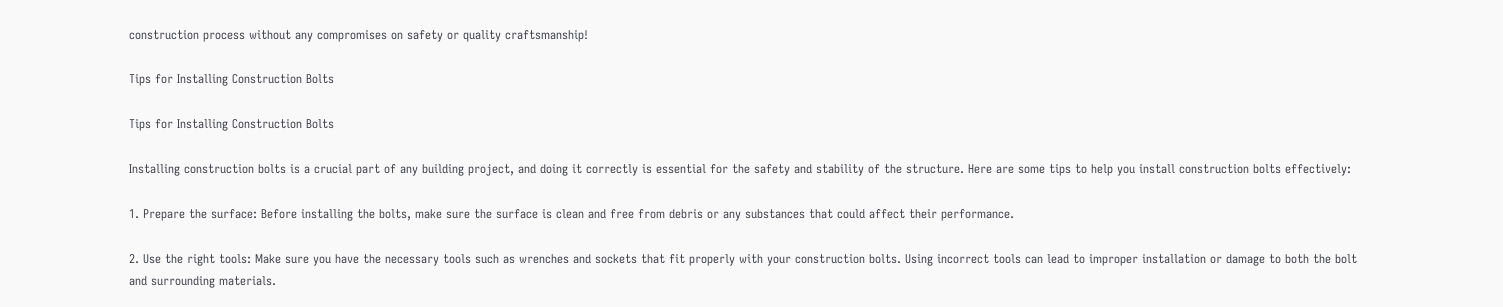construction process without any compromises on safety or quality craftsmanship!

Tips for Installing Construction Bolts

Tips for Installing Construction Bolts

Installing construction bolts is a crucial part of any building project, and doing it correctly is essential for the safety and stability of the structure. Here are some tips to help you install construction bolts effectively:

1. Prepare the surface: Before installing the bolts, make sure the surface is clean and free from debris or any substances that could affect their performance.

2. Use the right tools: Make sure you have the necessary tools such as wrenches and sockets that fit properly with your construction bolts. Using incorrect tools can lead to improper installation or damage to both the bolt and surrounding materials.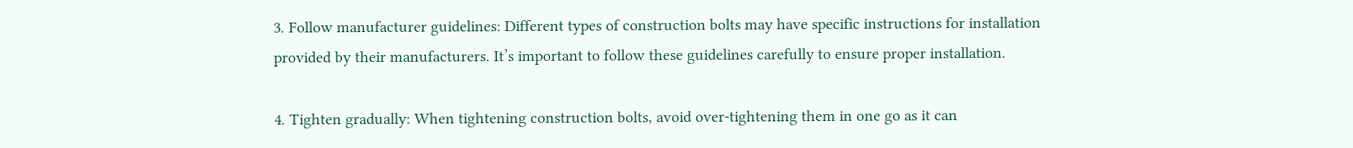3. Follow manufacturer guidelines: Different types of construction bolts may have specific instructions for installation provided by their manufacturers. It’s important to follow these guidelines carefully to ensure proper installation.

4. Tighten gradually: When tightening construction bolts, avoid over-tightening them in one go as it can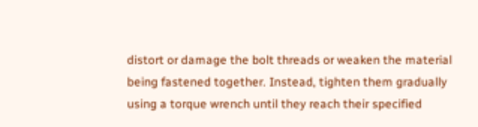distort or damage the bolt threads or weaken the material being fastened together. Instead, tighten them gradually using a torque wrench until they reach their specified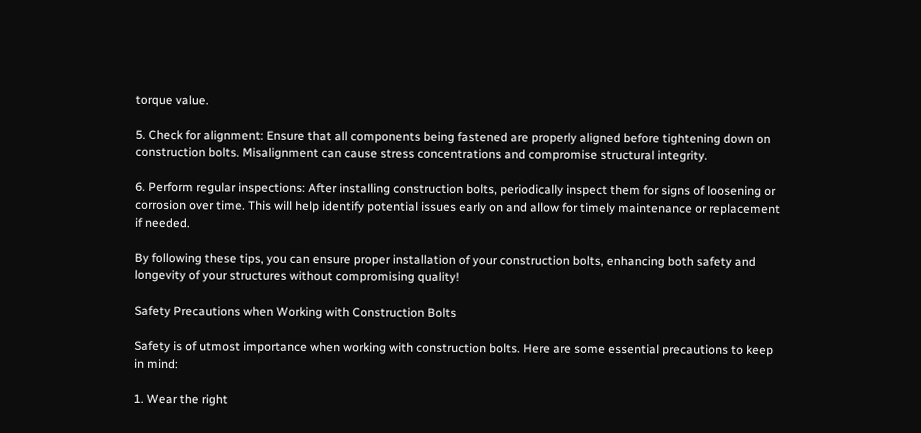torque value.

5. Check for alignment: Ensure that all components being fastened are properly aligned before tightening down on construction bolts. Misalignment can cause stress concentrations and compromise structural integrity.

6. Perform regular inspections: After installing construction bolts, periodically inspect them for signs of loosening or corrosion over time. This will help identify potential issues early on and allow for timely maintenance or replacement if needed.

By following these tips, you can ensure proper installation of your construction bolts, enhancing both safety and longevity of your structures without compromising quality!

Safety Precautions when Working with Construction Bolts

Safety is of utmost importance when working with construction bolts. Here are some essential precautions to keep in mind:

1. Wear the right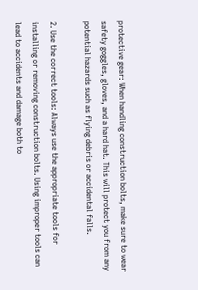protective gear: When handling construction bolts, make sure to wear safety goggles, gloves, and a hard hat. This will protect you from any potential hazards such as flying debris or accidental falls.

2. Use the correct tools: Always use the appropriate tools for installing or removing construction bolts. Using improper tools can lead to accidents and damage both to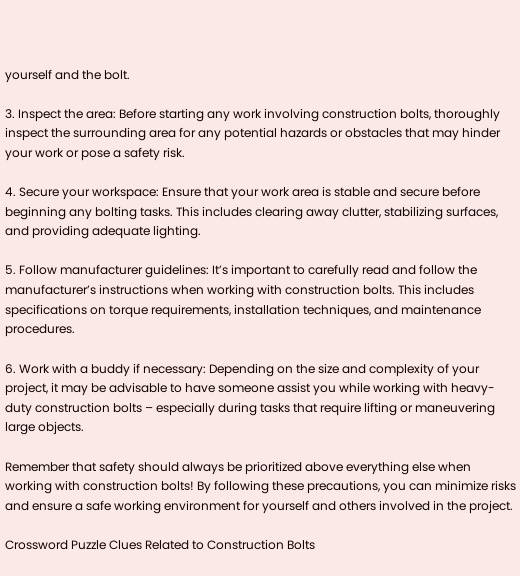yourself and the bolt.

3. Inspect the area: Before starting any work involving construction bolts, thoroughly inspect the surrounding area for any potential hazards or obstacles that may hinder your work or pose a safety risk.

4. Secure your workspace: Ensure that your work area is stable and secure before beginning any bolting tasks. This includes clearing away clutter, stabilizing surfaces, and providing adequate lighting.

5. Follow manufacturer guidelines: It’s important to carefully read and follow the manufacturer’s instructions when working with construction bolts. This includes specifications on torque requirements, installation techniques, and maintenance procedures.

6. Work with a buddy if necessary: Depending on the size and complexity of your project, it may be advisable to have someone assist you while working with heavy-duty construction bolts – especially during tasks that require lifting or maneuvering large objects.

Remember that safety should always be prioritized above everything else when working with construction bolts! By following these precautions, you can minimize risks and ensure a safe working environment for yourself and others involved in the project.

Crossword Puzzle Clues Related to Construction Bolts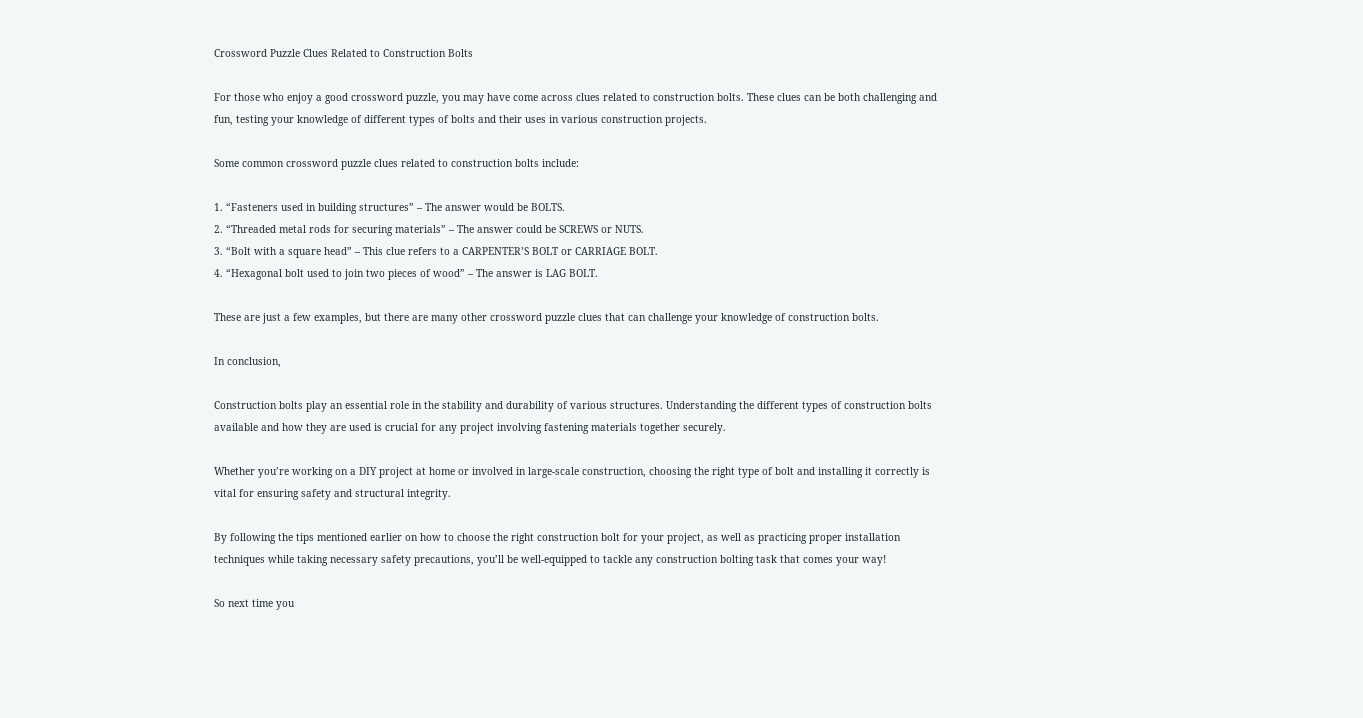Crossword Puzzle Clues Related to Construction Bolts

For those who enjoy a good crossword puzzle, you may have come across clues related to construction bolts. These clues can be both challenging and fun, testing your knowledge of different types of bolts and their uses in various construction projects.

Some common crossword puzzle clues related to construction bolts include:

1. “Fasteners used in building structures” – The answer would be BOLTS.
2. “Threaded metal rods for securing materials” – The answer could be SCREWS or NUTS.
3. “Bolt with a square head” – This clue refers to a CARPENTER’S BOLT or CARRIAGE BOLT.
4. “Hexagonal bolt used to join two pieces of wood” – The answer is LAG BOLT.

These are just a few examples, but there are many other crossword puzzle clues that can challenge your knowledge of construction bolts.

In conclusion,

Construction bolts play an essential role in the stability and durability of various structures. Understanding the different types of construction bolts available and how they are used is crucial for any project involving fastening materials together securely.

Whether you’re working on a DIY project at home or involved in large-scale construction, choosing the right type of bolt and installing it correctly is vital for ensuring safety and structural integrity.

By following the tips mentioned earlier on how to choose the right construction bolt for your project, as well as practicing proper installation techniques while taking necessary safety precautions, you’ll be well-equipped to tackle any construction bolting task that comes your way!

So next time you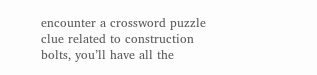encounter a crossword puzzle clue related to construction bolts, you’ll have all the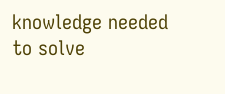knowledge needed to solve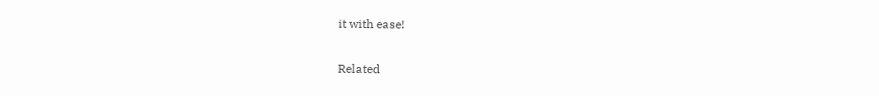it with ease!

Related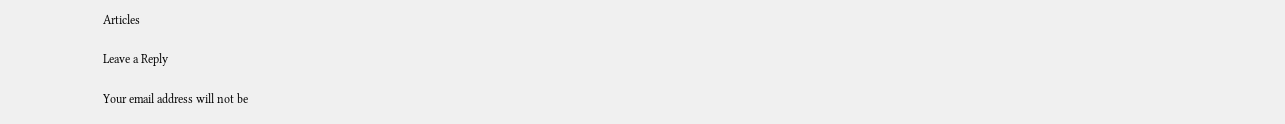Articles

Leave a Reply

Your email address will not be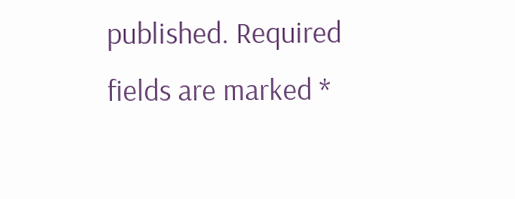published. Required fields are marked *